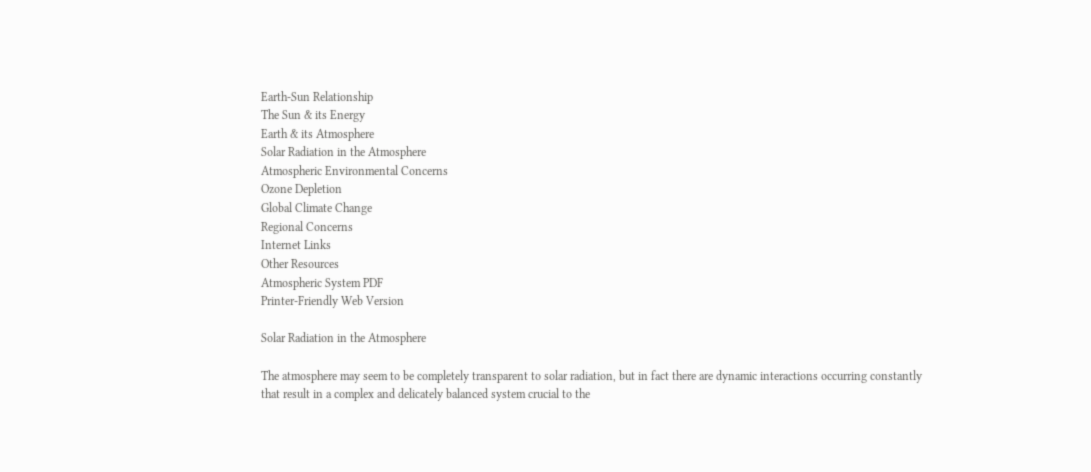Earth-Sun Relationship
The Sun & its Energy
Earth & its Atmosphere
Solar Radiation in the Atmosphere
Atmospheric Environmental Concerns
Ozone Depletion
Global Climate Change
Regional Concerns
Internet Links
Other Resources
Atmospheric System PDF
Printer-Friendly Web Version

Solar Radiation in the Atmosphere

The atmosphere may seem to be completely transparent to solar radiation, but in fact there are dynamic interactions occurring constantly that result in a complex and delicately balanced system crucial to the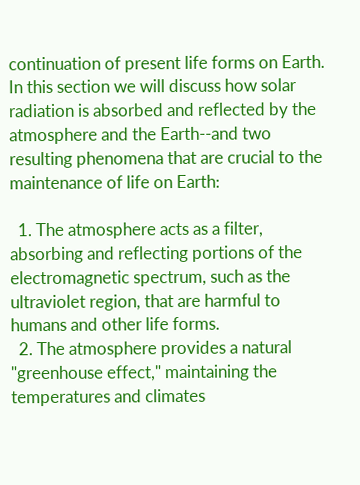continuation of present life forms on Earth. In this section we will discuss how solar radiation is absorbed and reflected by the atmosphere and the Earth--and two resulting phenomena that are crucial to the maintenance of life on Earth:

  1. The atmosphere acts as a filter, absorbing and reflecting portions of the electromagnetic spectrum, such as the ultraviolet region, that are harmful to humans and other life forms.
  2. The atmosphere provides a natural "greenhouse effect," maintaining the temperatures and climates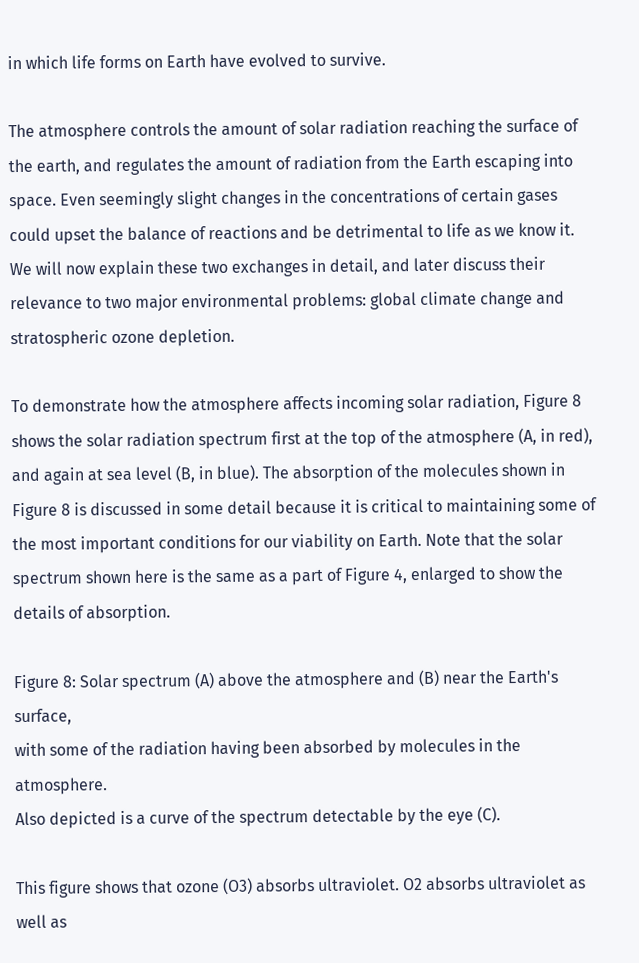in which life forms on Earth have evolved to survive.

The atmosphere controls the amount of solar radiation reaching the surface of the earth, and regulates the amount of radiation from the Earth escaping into space. Even seemingly slight changes in the concentrations of certain gases could upset the balance of reactions and be detrimental to life as we know it. We will now explain these two exchanges in detail, and later discuss their relevance to two major environmental problems: global climate change and stratospheric ozone depletion.

To demonstrate how the atmosphere affects incoming solar radiation, Figure 8 shows the solar radiation spectrum first at the top of the atmosphere (A, in red), and again at sea level (B, in blue). The absorption of the molecules shown in Figure 8 is discussed in some detail because it is critical to maintaining some of the most important conditions for our viability on Earth. Note that the solar spectrum shown here is the same as a part of Figure 4, enlarged to show the details of absorption.

Figure 8: Solar spectrum (A) above the atmosphere and (B) near the Earth's surface,
with some of the radiation having been absorbed by molecules in the atmosphere.
Also depicted is a curve of the spectrum detectable by the eye (C).

This figure shows that ozone (O3) absorbs ultraviolet. O2 absorbs ultraviolet as well as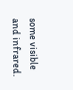some visible and infrared.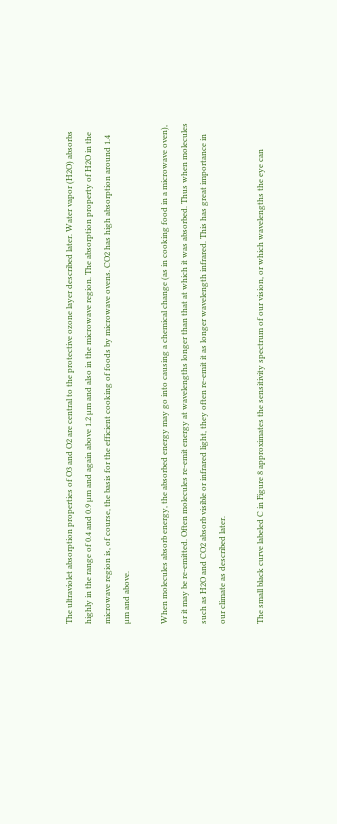The ultraviolet absorption properties of O3 and O2 are central to the protective ozone layer described later. Water vapor (H2O) absorbs highly in the range of 0.4 and 0.9 µm and again above 1.2 µm and also in the microwave region. The absorption property of H2O in the microwave region is, of course, the basis for the efficient cooking of foods by microwave ovens. CO2 has high absorption around 1.4 µm and above.

When molecules absorb energy, the absorbed energy may go into causing a chemical change (as in cooking food in a microwave oven), or it may be re-emitted. Often molecules re-emit energy at wavelengths longer than that at which it was absorbed. Thus when molecules such as H2O and CO2 absorb visible or infrared light, they often re-emit it as longer wavelength infrared. This has great importance in our climate as described later.

The small black curve labeled C in Figure 8 approximates the sensitivity spectrum of our vision, or which wavelengths the eye can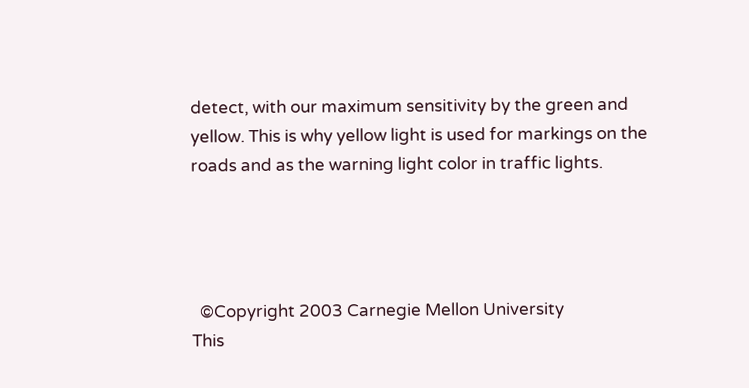detect, with our maximum sensitivity by the green and yellow. This is why yellow light is used for markings on the roads and as the warning light color in traffic lights.




  ©Copyright 2003 Carnegie Mellon University
This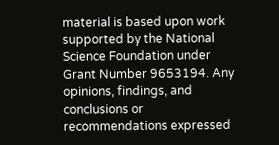material is based upon work supported by the National Science Foundation under Grant Number 9653194. Any opinions, findings, and conclusions or recommendations expressed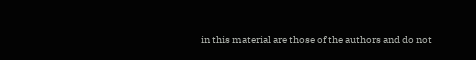in this material are those of the authors and do not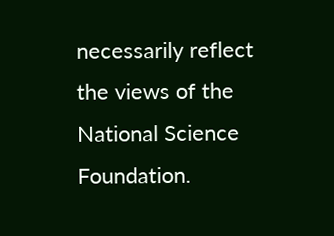necessarily reflect the views of the National Science Foundation.